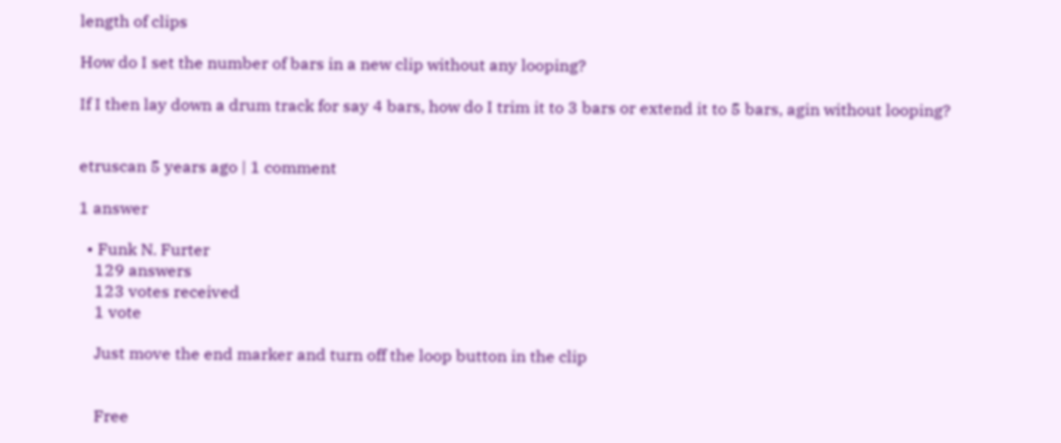length of clips

How do I set the number of bars in a new clip without any looping?

If I then lay down a drum track for say 4 bars, how do I trim it to 3 bars or extend it to 5 bars, agin without looping?


etruscan 5 years ago | 1 comment

1 answer

  • Funk N. Furter
    129 answers
    123 votes received
    1 vote

    Just move the end marker and turn off the loop button in the clip


    Free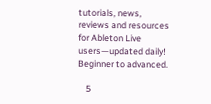tutorials, news, reviews and resources for Ableton Live users—updated daily! Beginner to advanced.

    5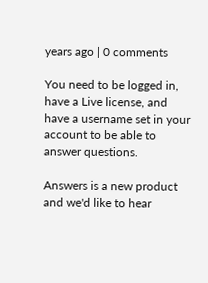years ago | 0 comments

You need to be logged in, have a Live license, and have a username set in your account to be able to answer questions.

Answers is a new product and we'd like to hear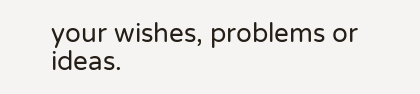your wishes, problems or ideas.